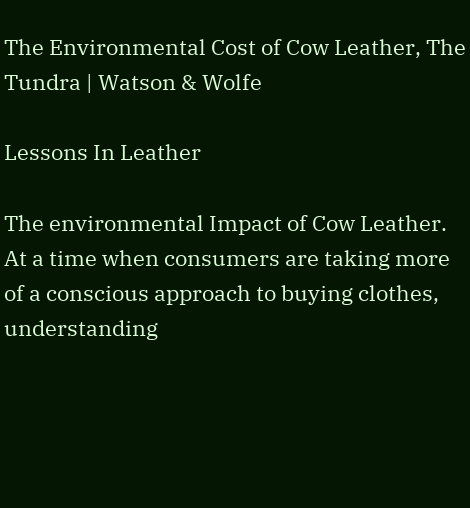The Environmental Cost of Cow Leather, The Tundra | Watson & Wolfe

Lessons In Leather

The environmental Impact of Cow Leather.   At a time when consumers are taking more of a conscious approach to buying clothes, understanding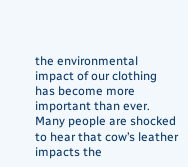the environmental impact of our clothing has become more important than ever. Many people are shocked to hear that cow’s leather impacts the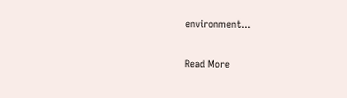environment...

Read More